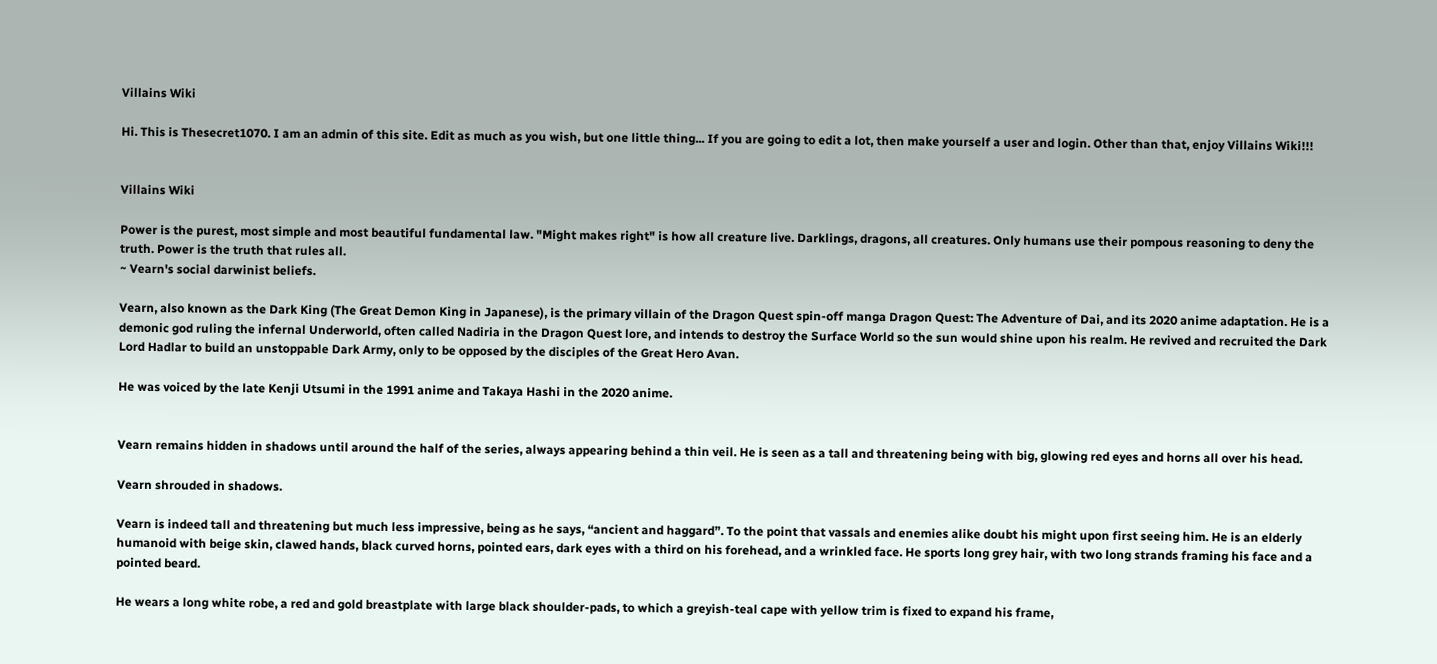Villains Wiki

Hi. This is Thesecret1070. I am an admin of this site. Edit as much as you wish, but one little thing... If you are going to edit a lot, then make yourself a user and login. Other than that, enjoy Villains Wiki!!!


Villains Wiki

Power is the purest, most simple and most beautiful fundamental law. "Might makes right" is how all creature live. Darklings, dragons, all creatures. Only humans use their pompous reasoning to deny the truth. Power is the truth that rules all.
~ Vearn's social darwinist beliefs.

Vearn, also known as the Dark King (The Great Demon King in Japanese), is the primary villain of the Dragon Quest spin-off manga Dragon Quest: The Adventure of Dai, and its 2020 anime adaptation. He is a demonic god ruling the infernal Underworld, often called Nadiria in the Dragon Quest lore, and intends to destroy the Surface World so the sun would shine upon his realm. He revived and recruited the Dark Lord Hadlar to build an unstoppable Dark Army, only to be opposed by the disciples of the Great Hero Avan.

He was voiced by the late Kenji Utsumi in the 1991 anime and Takaya Hashi in the 2020 anime.


Vearn remains hidden in shadows until around the half of the series, always appearing behind a thin veil. He is seen as a tall and threatening being with big, glowing red eyes and horns all over his head.

Vearn shrouded in shadows.

Vearn is indeed tall and threatening but much less impressive, being as he says, “ancient and haggard”. To the point that vassals and enemies alike doubt his might upon first seeing him. He is an elderly humanoid with beige skin, clawed hands, black curved horns, pointed ears, dark eyes with a third on his forehead, and a wrinkled face. He sports long grey hair, with two long strands framing his face and a pointed beard.

He wears a long white robe, a red and gold breastplate with large black shoulder-pads, to which a greyish-teal cape with yellow trim is fixed to expand his frame,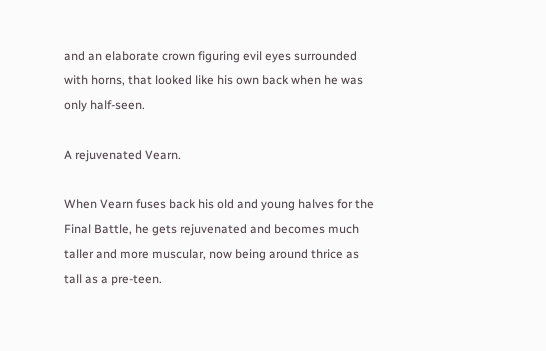and an elaborate crown figuring evil eyes surrounded with horns, that looked like his own back when he was only half-seen.

A rejuvenated Vearn.

When Vearn fuses back his old and young halves for the Final Battle, he gets rejuvenated and becomes much taller and more muscular, now being around thrice as tall as a pre-teen.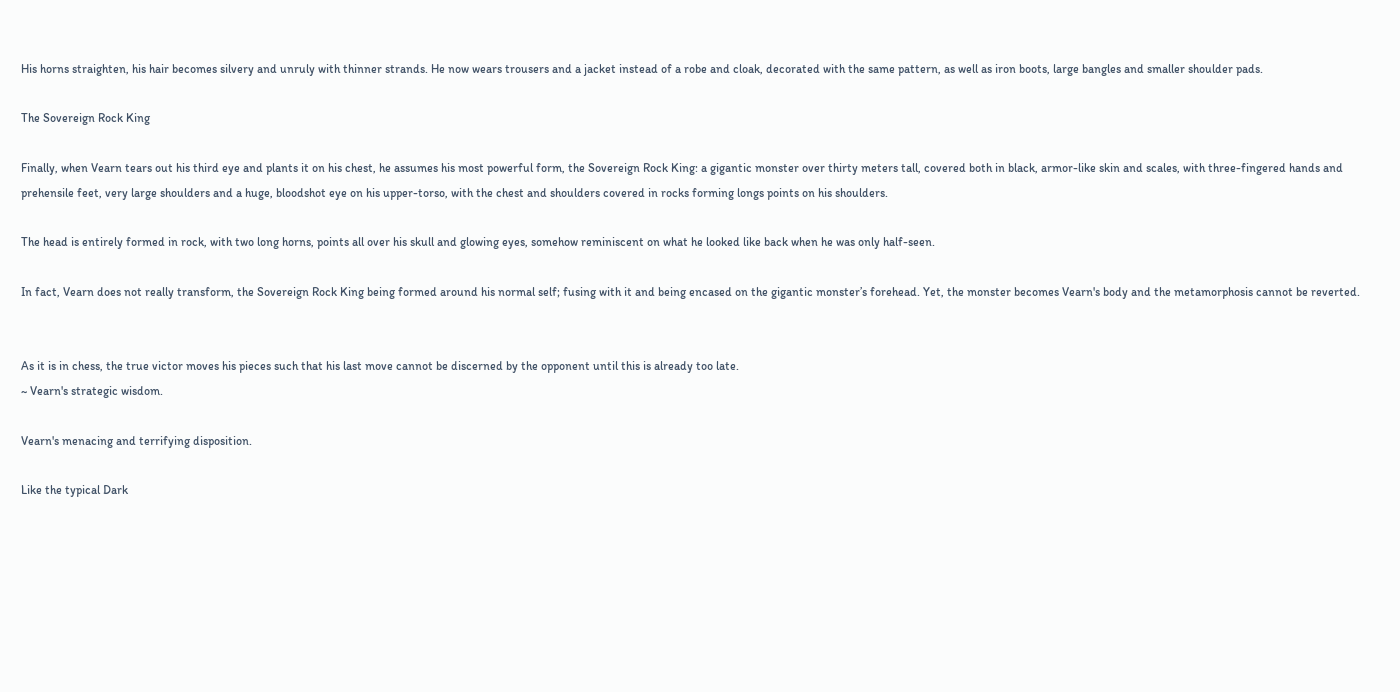His horns straighten, his hair becomes silvery and unruly with thinner strands. He now wears trousers and a jacket instead of a robe and cloak, decorated with the same pattern, as well as iron boots, large bangles and smaller shoulder pads.

The Sovereign Rock King

Finally, when Vearn tears out his third eye and plants it on his chest, he assumes his most powerful form, the Sovereign Rock King: a gigantic monster over thirty meters tall, covered both in black, armor-like skin and scales, with three-fingered hands and prehensile feet, very large shoulders and a huge, bloodshot eye on his upper-torso, with the chest and shoulders covered in rocks forming longs points on his shoulders.

The head is entirely formed in rock, with two long horns, points all over his skull and glowing eyes, somehow reminiscent on what he looked like back when he was only half-seen.

In fact, Vearn does not really transform, the Sovereign Rock King being formed around his normal self; fusing with it and being encased on the gigantic monster’s forehead. Yet, the monster becomes Vearn's body and the metamorphosis cannot be reverted.


As it is in chess, the true victor moves his pieces such that his last move cannot be discerned by the opponent until this is already too late.
~ Vearn's strategic wisdom.

Vearn's menacing and terrifying disposition.

Like the typical Dark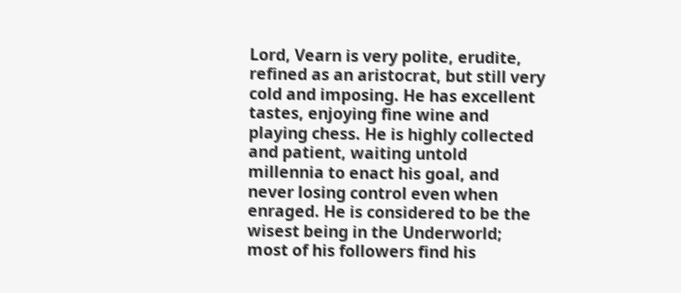Lord, Vearn is very polite, erudite, refined as an aristocrat, but still very cold and imposing. He has excellent tastes, enjoying fine wine and playing chess. He is highly collected and patient, waiting untold millennia to enact his goal, and never losing control even when enraged. He is considered to be the wisest being in the Underworld; most of his followers find his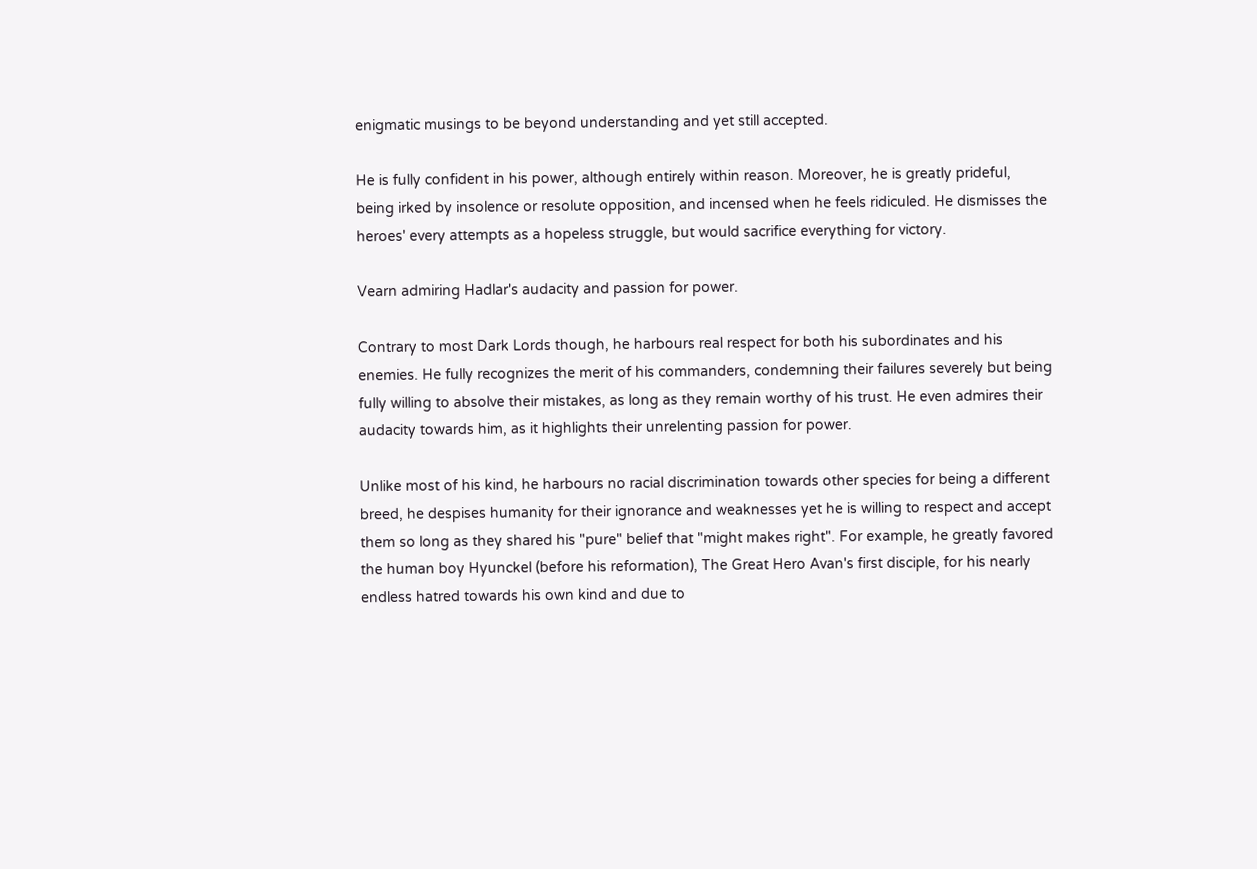enigmatic musings to be beyond understanding and yet still accepted.

He is fully confident in his power, although entirely within reason. Moreover, he is greatly prideful, being irked by insolence or resolute opposition, and incensed when he feels ridiculed. He dismisses the heroes' every attempts as a hopeless struggle, but would sacrifice everything for victory.

Vearn admiring Hadlar's audacity and passion for power.

Contrary to most Dark Lords though, he harbours real respect for both his subordinates and his enemies. He fully recognizes the merit of his commanders, condemning their failures severely but being fully willing to absolve their mistakes, as long as they remain worthy of his trust. He even admires their audacity towards him, as it highlights their unrelenting passion for power.

Unlike most of his kind, he harbours no racial discrimination towards other species for being a different breed, he despises humanity for their ignorance and weaknesses yet he is willing to respect and accept them so long as they shared his "pure" belief that "might makes right". For example, he greatly favored the human boy Hyunckel (before his reformation), The Great Hero Avan's first disciple, for his nearly endless hatred towards his own kind and due to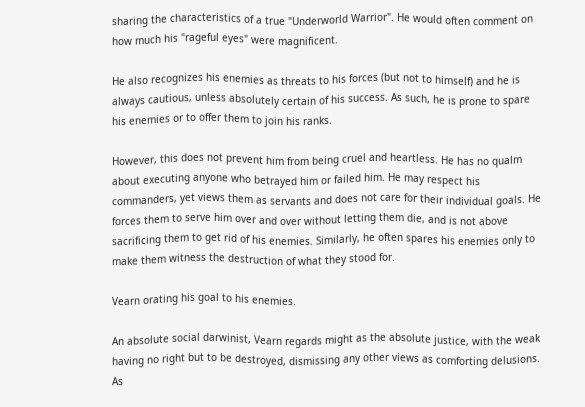sharing the characteristics of a true "Underworld Warrior". He would often comment on how much his "rageful eyes" were magnificent.

He also recognizes his enemies as threats to his forces (but not to himself) and he is always cautious, unless absolutely certain of his success. As such, he is prone to spare his enemies or to offer them to join his ranks.

However, this does not prevent him from being cruel and heartless. He has no qualm about executing anyone who betrayed him or failed him. He may respect his commanders, yet views them as servants and does not care for their individual goals. He forces them to serve him over and over without letting them die, and is not above sacrificing them to get rid of his enemies. Similarly, he often spares his enemies only to make them witness the destruction of what they stood for.

Vearn orating his goal to his enemies.

An absolute social darwinist, Vearn regards might as the absolute justice, with the weak having no right but to be destroyed, dismissing any other views as comforting delusions. As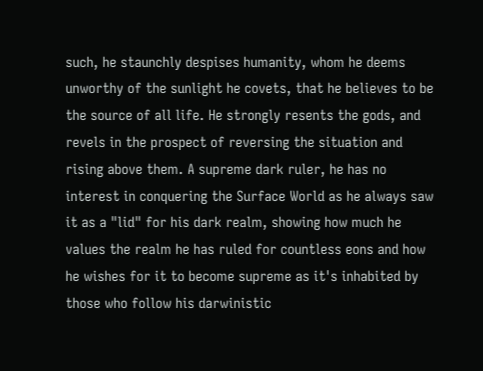such, he staunchly despises humanity, whom he deems unworthy of the sunlight he covets, that he believes to be the source of all life. He strongly resents the gods, and revels in the prospect of reversing the situation and rising above them. A supreme dark ruler, he has no interest in conquering the Surface World as he always saw it as a "lid" for his dark realm, showing how much he values the realm he has ruled for countless eons and how he wishes for it to become supreme as it's inhabited by those who follow his darwinistic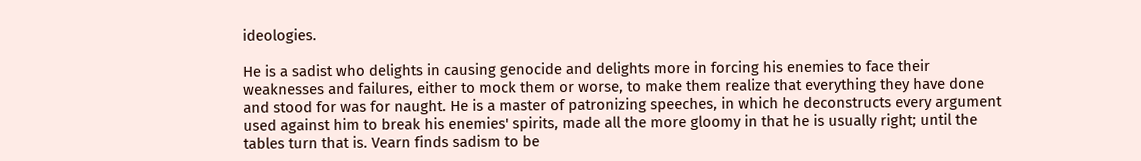ideologies.

He is a sadist who delights in causing genocide and delights more in forcing his enemies to face their weaknesses and failures, either to mock them or worse, to make them realize that everything they have done and stood for was for naught. He is a master of patronizing speeches, in which he deconstructs every argument used against him to break his enemies' spirits, made all the more gloomy in that he is usually right; until the tables turn that is. Vearn finds sadism to be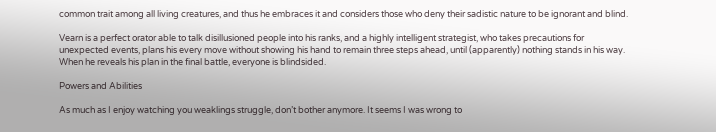common trait among all living creatures, and thus he embraces it and considers those who deny their sadistic nature to be ignorant and blind.

Vearn is a perfect orator able to talk disillusioned people into his ranks, and a highly intelligent strategist, who takes precautions for unexpected events, plans his every move without showing his hand to remain three steps ahead, until (apparently) nothing stands in his way. When he reveals his plan in the final battle, everyone is blindsided.

Powers and Abilities

As much as I enjoy watching you weaklings struggle, don’t bother anymore. It seems I was wrong to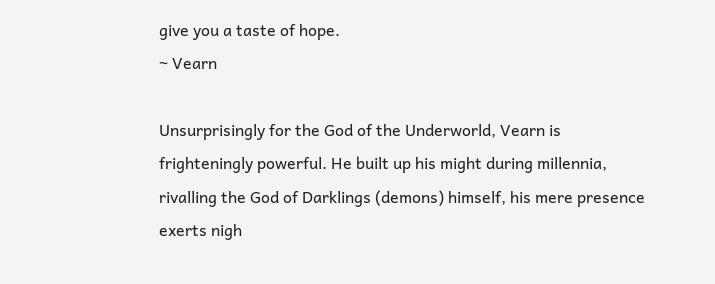give you a taste of hope.
~ Vearn

Unsurprisingly for the God of the Underworld, Vearn is frighteningly powerful. He built up his might during millennia, rivalling the God of Darklings (demons) himself, his mere presence exerts nigh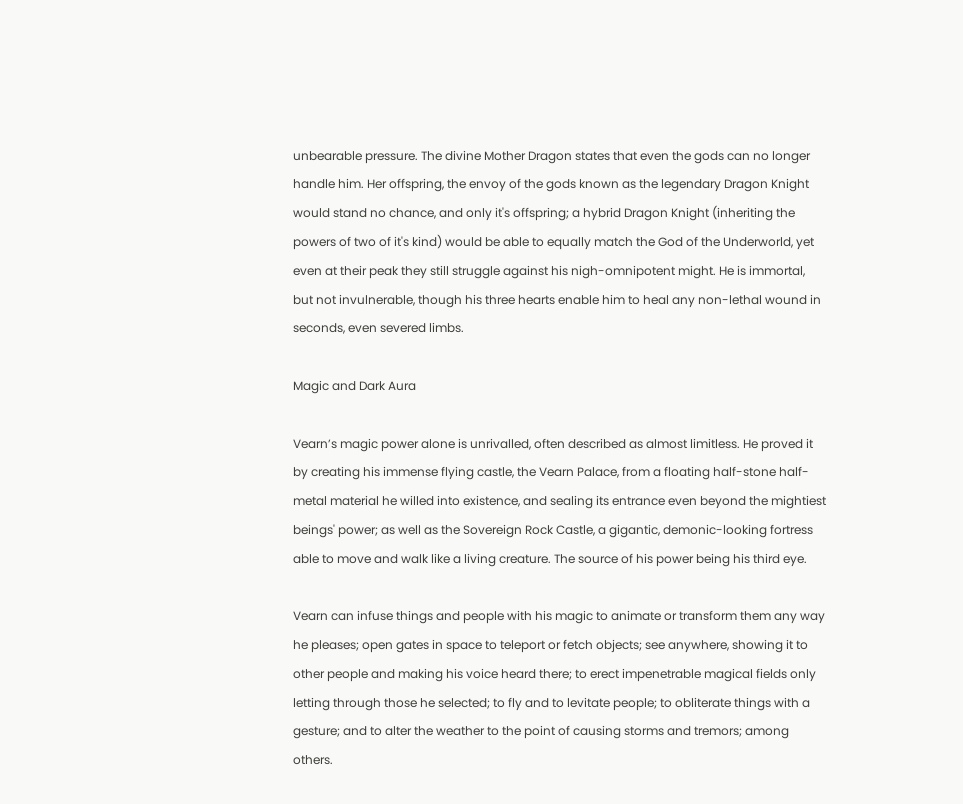unbearable pressure. The divine Mother Dragon states that even the gods can no longer handle him. Her offspring, the envoy of the gods known as the legendary Dragon Knight would stand no chance, and only it's offspring; a hybrid Dragon Knight (inheriting the powers of two of it's kind) would be able to equally match the God of the Underworld, yet even at their peak they still struggle against his nigh-omnipotent might. He is immortal, but not invulnerable, though his three hearts enable him to heal any non-lethal wound in seconds, even severed limbs.

Magic and Dark Aura

Vearn’s magic power alone is unrivalled, often described as almost limitless. He proved it by creating his immense flying castle, the Vearn Palace, from a floating half-stone half-metal material he willed into existence, and sealing its entrance even beyond the mightiest beings' power; as well as the Sovereign Rock Castle, a gigantic, demonic-looking fortress able to move and walk like a living creature. The source of his power being his third eye.

Vearn can infuse things and people with his magic to animate or transform them any way he pleases; open gates in space to teleport or fetch objects; see anywhere, showing it to other people and making his voice heard there; to erect impenetrable magical fields only letting through those he selected; to fly and to levitate people; to obliterate things with a gesture; and to alter the weather to the point of causing storms and tremors; among others.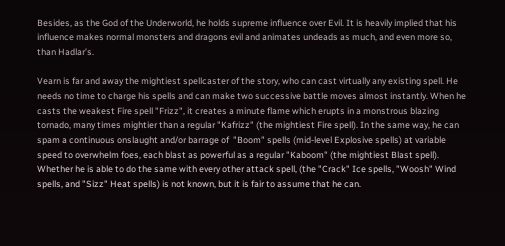Besides, as the God of the Underworld, he holds supreme influence over Evil. It is heavily implied that his influence makes normal monsters and dragons evil and animates undeads as much, and even more so, than Hadlar’s.

Vearn is far and away the mightiest spellcaster of the story, who can cast virtually any existing spell. He needs no time to charge his spells and can make two successive battle moves almost instantly. When he casts the weakest Fire spell "Frizz", it creates a minute flame which erupts in a monstrous blazing tornado, many times mightier than a regular "Kafrizz" (the mightiest Fire spell). In the same way, he can spam a continuous onslaught and/or barrage of  "Boom" spells (mid-level Explosive spells) at variable speed to overwhelm foes, each blast as powerful as a regular "Kaboom" (the mightiest Blast spell). Whether he is able to do the same with every other attack spell, (the "Crack" Ice spells, "Woosh" Wind spells, and "Sizz" Heat spells) is not known, but it is fair to assume that he can.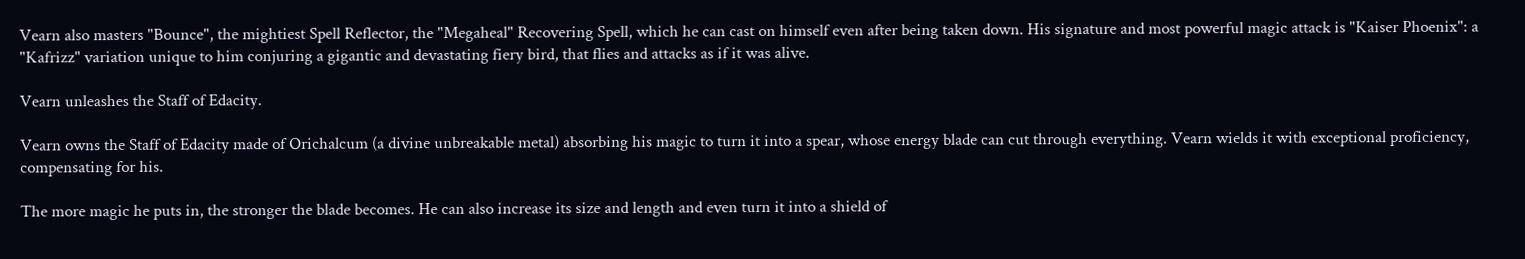Vearn also masters "Bounce", the mightiest Spell Reflector, the "Megaheal" Recovering Spell, which he can cast on himself even after being taken down. His signature and most powerful magic attack is "Kaiser Phoenix": a "Kafrizz" variation unique to him conjuring a gigantic and devastating fiery bird, that flies and attacks as if it was alive.

Vearn unleashes the Staff of Edacity.

Vearn owns the Staff of Edacity made of Orichalcum (a divine unbreakable metal) absorbing his magic to turn it into a spear, whose energy blade can cut through everything. Vearn wields it with exceptional proficiency, compensating for his.

The more magic he puts in, the stronger the blade becomes. He can also increase its size and length and even turn it into a shield of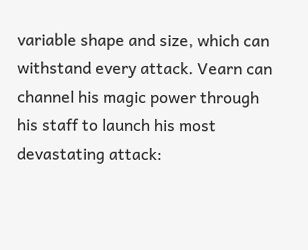variable shape and size, which can withstand every attack. Vearn can channel his magic power through his staff to launch his most devastating attack: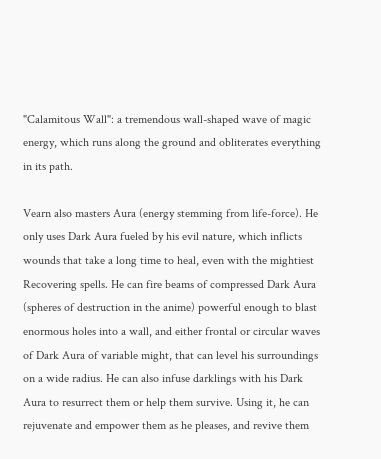"Calamitous Wall": a tremendous wall-shaped wave of magic energy, which runs along the ground and obliterates everything in its path.

Vearn also masters Aura (energy stemming from life-force). He only uses Dark Aura fueled by his evil nature, which inflicts wounds that take a long time to heal, even with the mightiest Recovering spells. He can fire beams of compressed Dark Aura (spheres of destruction in the anime) powerful enough to blast enormous holes into a wall, and either frontal or circular waves of Dark Aura of variable might, that can level his surroundings on a wide radius. He can also infuse darklings with his Dark Aura to resurrect them or help them survive. Using it, he can rejuvenate and empower them as he pleases, and revive them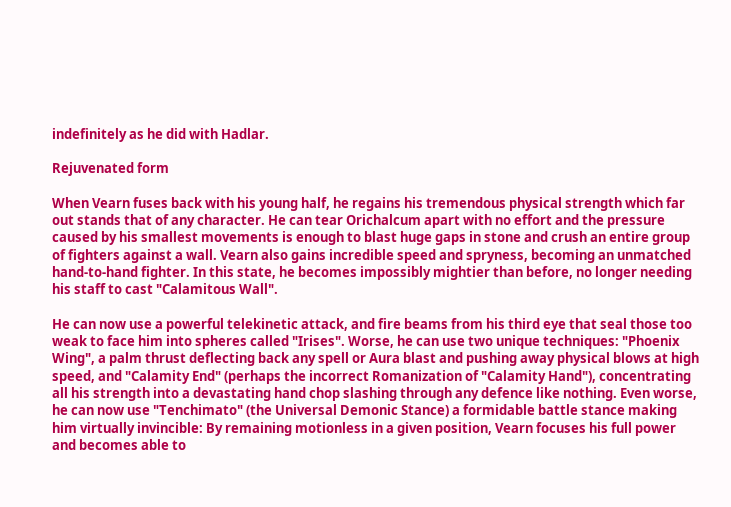indefinitely as he did with Hadlar.

Rejuvenated form

When Vearn fuses back with his young half, he regains his tremendous physical strength which far out stands that of any character. He can tear Orichalcum apart with no effort and the pressure caused by his smallest movements is enough to blast huge gaps in stone and crush an entire group of fighters against a wall. Vearn also gains incredible speed and spryness, becoming an unmatched hand-to-hand fighter. In this state, he becomes impossibly mightier than before, no longer needing his staff to cast "Calamitous Wall".

He can now use a powerful telekinetic attack, and fire beams from his third eye that seal those too weak to face him into spheres called "Irises". Worse, he can use two unique techniques: "Phoenix Wing", a palm thrust deflecting back any spell or Aura blast and pushing away physical blows at high speed, and "Calamity End" (perhaps the incorrect Romanization of "Calamity Hand"), concentrating all his strength into a devastating hand chop slashing through any defence like nothing. Even worse, he can now use "Tenchimato" (the Universal Demonic Stance) a formidable battle stance making him virtually invincible: By remaining motionless in a given position, Vearn focuses his full power and becomes able to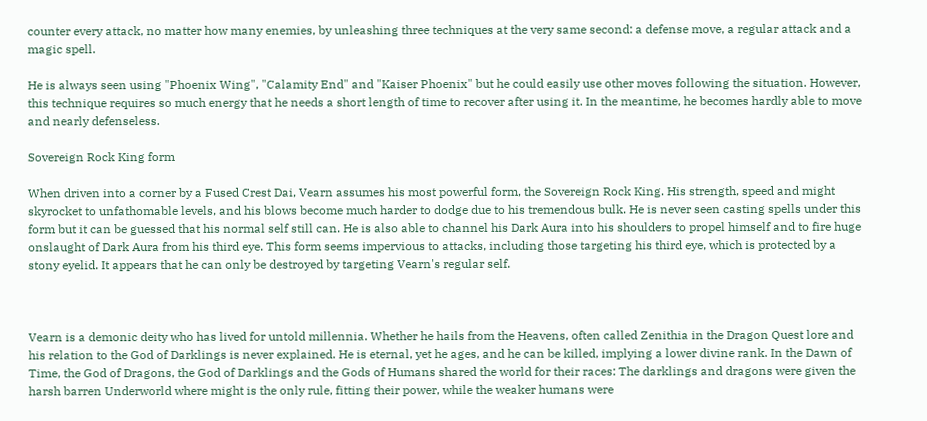counter every attack, no matter how many enemies, by unleashing three techniques at the very same second: a defense move, a regular attack and a magic spell.

He is always seen using "Phoenix Wing", "Calamity End" and "Kaiser Phoenix" but he could easily use other moves following the situation. However, this technique requires so much energy that he needs a short length of time to recover after using it. In the meantime, he becomes hardly able to move and nearly defenseless.

Sovereign Rock King form

When driven into a corner by a Fused Crest Dai, Vearn assumes his most powerful form, the Sovereign Rock King. His strength, speed and might skyrocket to unfathomable levels, and his blows become much harder to dodge due to his tremendous bulk. He is never seen casting spells under this form but it can be guessed that his normal self still can. He is also able to channel his Dark Aura into his shoulders to propel himself and to fire huge onslaught of Dark Aura from his third eye. This form seems impervious to attacks, including those targeting his third eye, which is protected by a stony eyelid. It appears that he can only be destroyed by targeting Vearn's regular self.



Vearn is a demonic deity who has lived for untold millennia. Whether he hails from the Heavens, often called Zenithia in the Dragon Quest lore and his relation to the God of Darklings is never explained. He is eternal, yet he ages, and he can be killed, implying a lower divine rank. In the Dawn of Time, the God of Dragons, the God of Darklings and the Gods of Humans shared the world for their races: The darklings and dragons were given the harsh barren Underworld where might is the only rule, fitting their power, while the weaker humans were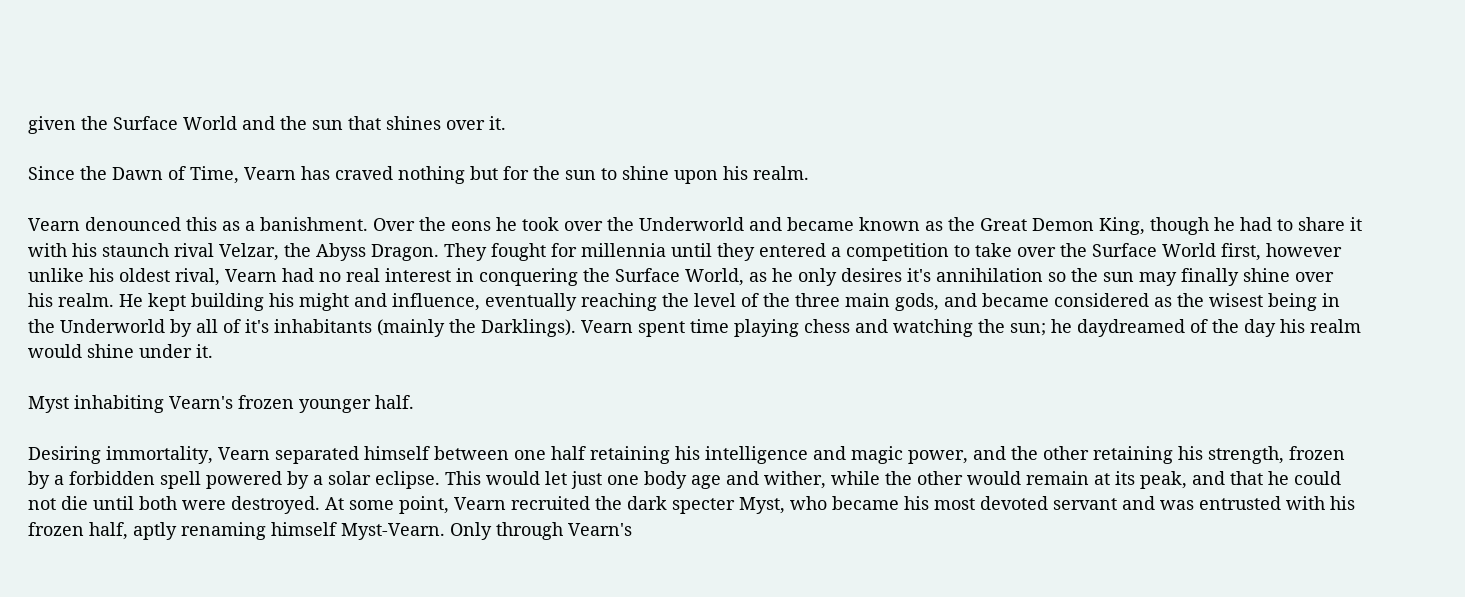given the Surface World and the sun that shines over it.

Since the Dawn of Time, Vearn has craved nothing but for the sun to shine upon his realm.

Vearn denounced this as a banishment. Over the eons he took over the Underworld and became known as the Great Demon King, though he had to share it with his staunch rival Velzar, the Abyss Dragon. They fought for millennia until they entered a competition to take over the Surface World first, however unlike his oldest rival, Vearn had no real interest in conquering the Surface World, as he only desires it's annihilation so the sun may finally shine over his realm. He kept building his might and influence, eventually reaching the level of the three main gods, and became considered as the wisest being in the Underworld by all of it's inhabitants (mainly the Darklings). Vearn spent time playing chess and watching the sun; he daydreamed of the day his realm would shine under it.

Myst inhabiting Vearn's frozen younger half.

Desiring immortality, Vearn separated himself between one half retaining his intelligence and magic power, and the other retaining his strength, frozen by a forbidden spell powered by a solar eclipse. This would let just one body age and wither, while the other would remain at its peak, and that he could not die until both were destroyed. At some point, Vearn recruited the dark specter Myst, who became his most devoted servant and was entrusted with his frozen half, aptly renaming himself Myst-Vearn. Only through Vearn's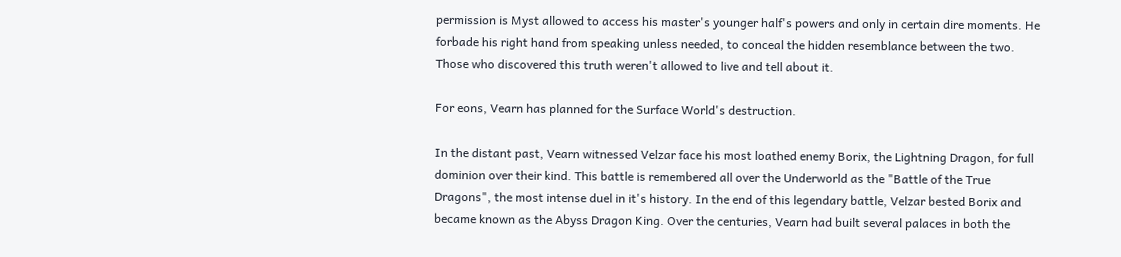permission is Myst allowed to access his master's younger half's powers and only in certain dire moments. He forbade his right hand from speaking unless needed, to conceal the hidden resemblance between the two. Those who discovered this truth weren't allowed to live and tell about it.

For eons, Vearn has planned for the Surface World's destruction.

In the distant past, Vearn witnessed Velzar face his most loathed enemy Borix, the Lightning Dragon, for full dominion over their kind. This battle is remembered all over the Underworld as the "Battle of the True Dragons", the most intense duel in it's history. In the end of this legendary battle, Velzar bested Borix and became known as the Abyss Dragon King. Over the centuries, Vearn had built several palaces in both the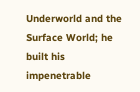Underworld and the Surface World; he built his impenetrable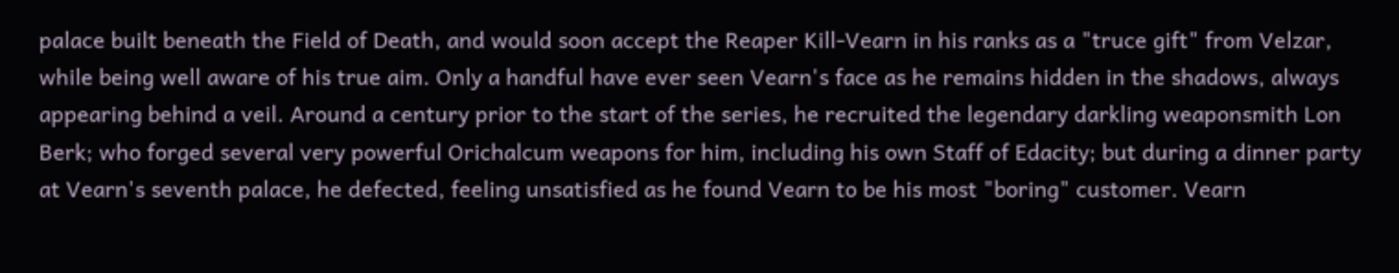palace built beneath the Field of Death, and would soon accept the Reaper Kill-Vearn in his ranks as a "truce gift" from Velzar, while being well aware of his true aim. Only a handful have ever seen Vearn's face as he remains hidden in the shadows, always appearing behind a veil. Around a century prior to the start of the series, he recruited the legendary darkling weaponsmith Lon Berk; who forged several very powerful Orichalcum weapons for him, including his own Staff of Edacity; but during a dinner party at Vearn's seventh palace, he defected, feeling unsatisfied as he found Vearn to be his most "boring" customer. Vearn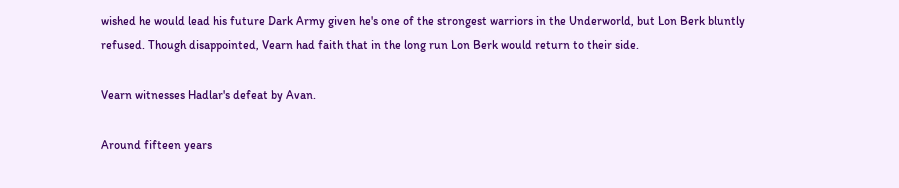wished he would lead his future Dark Army given he's one of the strongest warriors in the Underworld, but Lon Berk bluntly refused. Though disappointed, Vearn had faith that in the long run Lon Berk would return to their side.

Vearn witnesses Hadlar's defeat by Avan.

Around fifteen years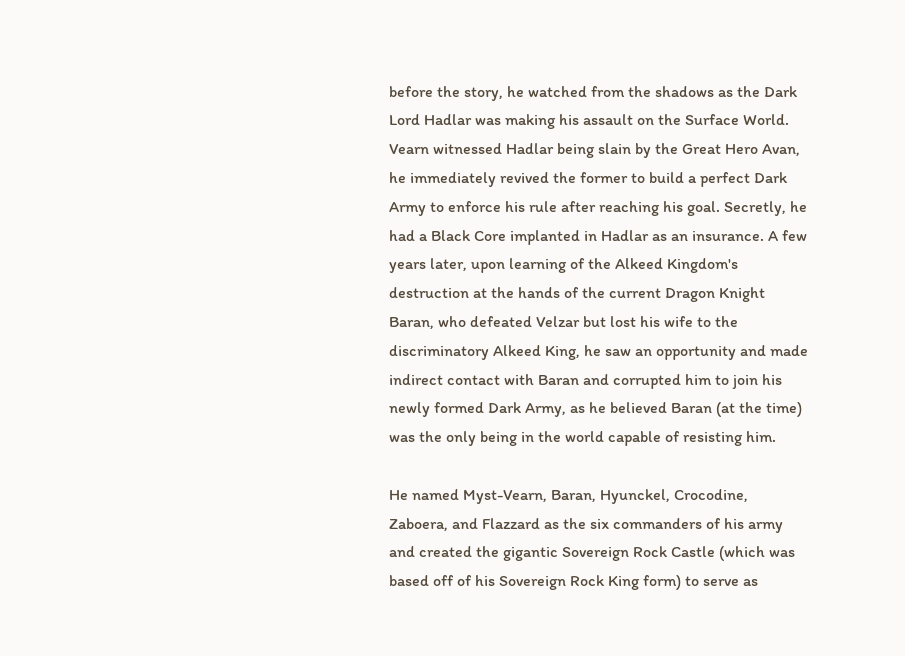before the story, he watched from the shadows as the Dark Lord Hadlar was making his assault on the Surface World. Vearn witnessed Hadlar being slain by the Great Hero Avan, he immediately revived the former to build a perfect Dark Army to enforce his rule after reaching his goal. Secretly, he had a Black Core implanted in Hadlar as an insurance. A few years later, upon learning of the Alkeed Kingdom's destruction at the hands of the current Dragon Knight Baran, who defeated Velzar but lost his wife to the discriminatory Alkeed King, he saw an opportunity and made indirect contact with Baran and corrupted him to join his newly formed Dark Army, as he believed Baran (at the time) was the only being in the world capable of resisting him.

He named Myst-Vearn, Baran, Hyunckel, Crocodine, Zaboera, and Flazzard as the six commanders of his army and created the gigantic Sovereign Rock Castle (which was based off of his Sovereign Rock King form) to serve as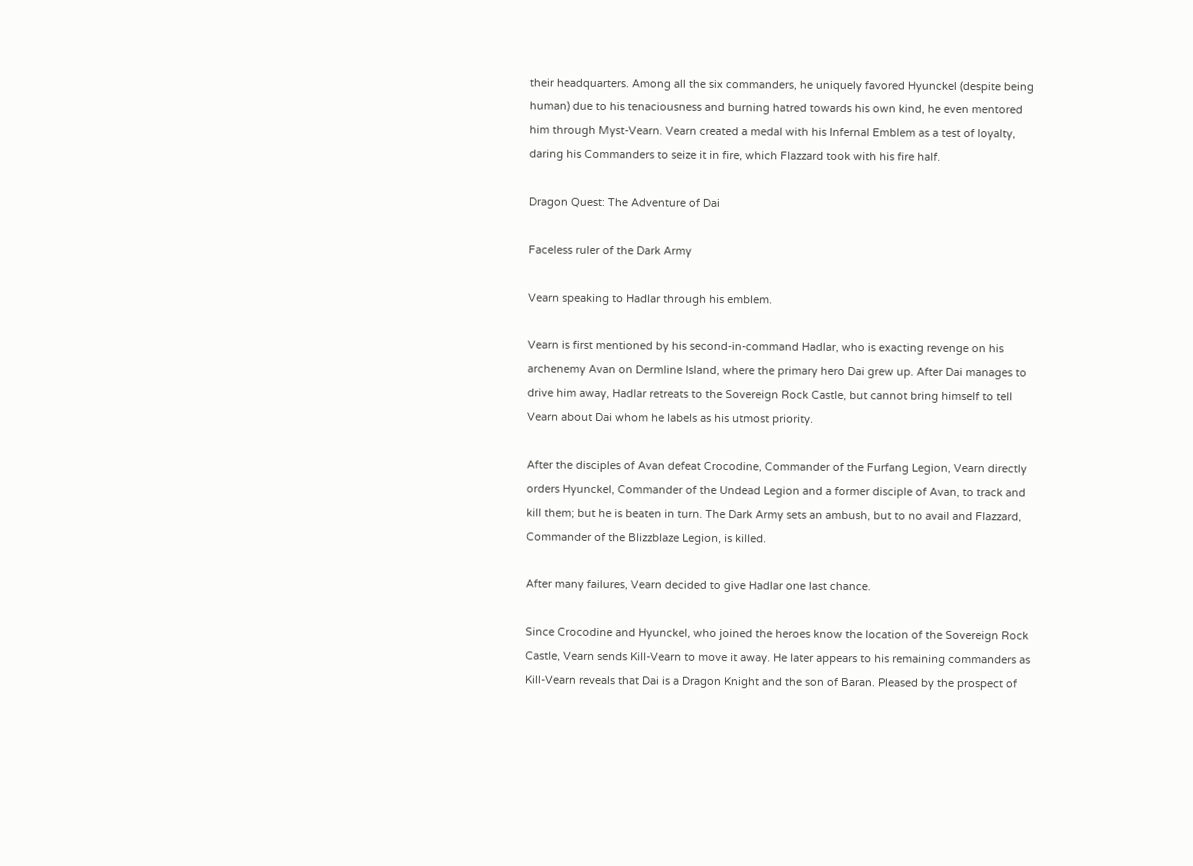their headquarters. Among all the six commanders, he uniquely favored Hyunckel (despite being human) due to his tenaciousness and burning hatred towards his own kind, he even mentored him through Myst-Vearn. Vearn created a medal with his Infernal Emblem as a test of loyalty, daring his Commanders to seize it in fire, which Flazzard took with his fire half.

Dragon Quest: The Adventure of Dai

Faceless ruler of the Dark Army

Vearn speaking to Hadlar through his emblem.

Vearn is first mentioned by his second-in-command Hadlar, who is exacting revenge on his archenemy Avan on Dermline Island, where the primary hero Dai grew up. After Dai manages to drive him away, Hadlar retreats to the Sovereign Rock Castle, but cannot bring himself to tell Vearn about Dai whom he labels as his utmost priority.

After the disciples of Avan defeat Crocodine, Commander of the Furfang Legion, Vearn directly orders Hyunckel, Commander of the Undead Legion and a former disciple of Avan, to track and kill them; but he is beaten in turn. The Dark Army sets an ambush, but to no avail and Flazzard, Commander of the Blizzblaze Legion, is killed.

After many failures, Vearn decided to give Hadlar one last chance.

Since Crocodine and Hyunckel, who joined the heroes know the location of the Sovereign Rock Castle, Vearn sends Kill-Vearn to move it away. He later appears to his remaining commanders as Kill-Vearn reveals that Dai is a Dragon Knight and the son of Baran. Pleased by the prospect of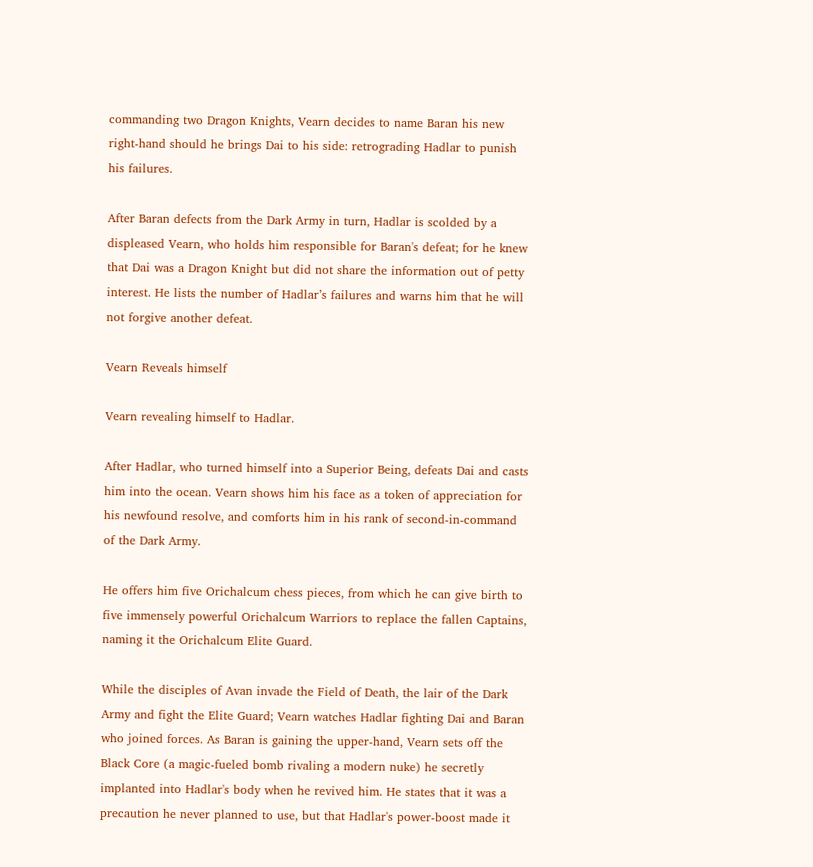commanding two Dragon Knights, Vearn decides to name Baran his new right-hand should he brings Dai to his side: retrograding Hadlar to punish his failures.

After Baran defects from the Dark Army in turn, Hadlar is scolded by a displeased Vearn, who holds him responsible for Baran's defeat; for he knew that Dai was a Dragon Knight but did not share the information out of petty interest. He lists the number of Hadlar’s failures and warns him that he will not forgive another defeat.

Vearn Reveals himself

Vearn revealing himself to Hadlar.

After Hadlar, who turned himself into a Superior Being, defeats Dai and casts him into the ocean. Vearn shows him his face as a token of appreciation for his newfound resolve, and comforts him in his rank of second-in-command of the Dark Army.

He offers him five Orichalcum chess pieces, from which he can give birth to five immensely powerful Orichalcum Warriors to replace the fallen Captains, naming it the Orichalcum Elite Guard.

While the disciples of Avan invade the Field of Death, the lair of the Dark Army and fight the Elite Guard; Vearn watches Hadlar fighting Dai and Baran who joined forces. As Baran is gaining the upper-hand, Vearn sets off the Black Core (a magic-fueled bomb rivaling a modern nuke) he secretly implanted into Hadlar's body when he revived him. He states that it was a precaution he never planned to use, but that Hadlar's power-boost made it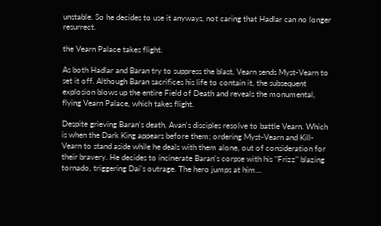unstable. So he decides to use it anyways, not caring that Hadlar can no longer resurrect.

the Vearn Palace takes flight.

As both Hadlar and Baran try to suppress the blast, Vearn sends Myst-Vearn to set it off. Although Baran sacrifices his life to contain it, the subsequent explosion blows up the entire Field of Death and reveals the monumental, flying Vearn Palace, which takes flight.

Despite grieving Baran's death, Avan's disciples resolve to battle Vearn. Which is when the Dark King appears before them; ordering Myst-Vearn and Kill-Vearn to stand aside while he deals with them alone, out of consideration for their bravery. He decides to incinerate Baran's corpse with his "Frizz" blazing tornado, triggering Dai's outrage. The hero jumps at him…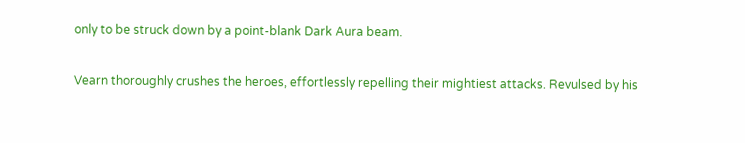only to be struck down by a point-blank Dark Aura beam.

Vearn thoroughly crushes the heroes, effortlessly repelling their mightiest attacks. Revulsed by his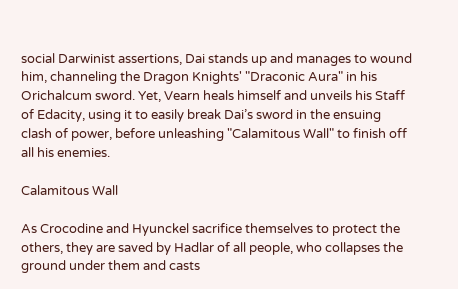social Darwinist assertions, Dai stands up and manages to wound him, channeling the Dragon Knights' "Draconic Aura" in his Orichalcum sword. Yet, Vearn heals himself and unveils his Staff of Edacity, using it to easily break Dai’s sword in the ensuing clash of power, before unleashing "Calamitous Wall" to finish off all his enemies.

Calamitous Wall

As Crocodine and Hyunckel sacrifice themselves to protect the others, they are saved by Hadlar of all people, who collapses the ground under them and casts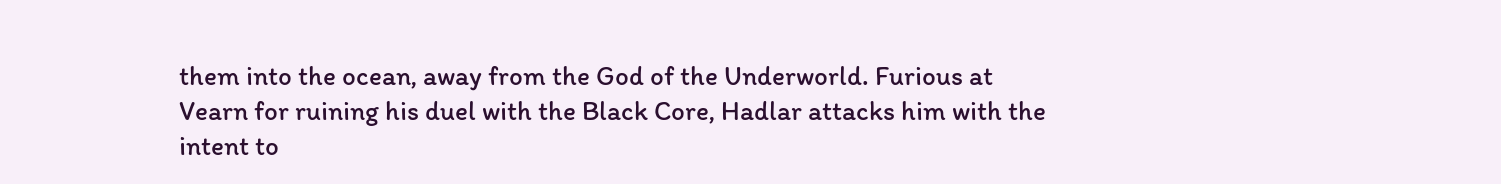them into the ocean, away from the God of the Underworld. Furious at Vearn for ruining his duel with the Black Core, Hadlar attacks him with the intent to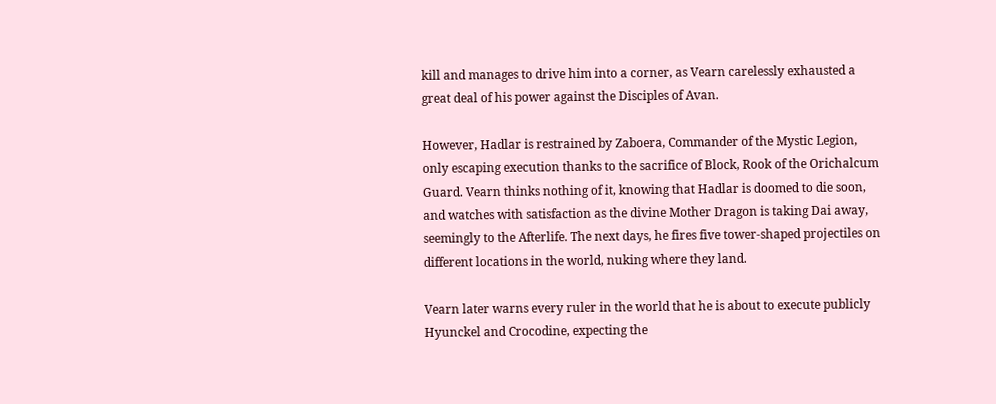kill and manages to drive him into a corner, as Vearn carelessly exhausted a great deal of his power against the Disciples of Avan.

However, Hadlar is restrained by Zaboera, Commander of the Mystic Legion, only escaping execution thanks to the sacrifice of Block, Rook of the Orichalcum Guard. Vearn thinks nothing of it, knowing that Hadlar is doomed to die soon, and watches with satisfaction as the divine Mother Dragon is taking Dai away, seemingly to the Afterlife. The next days, he fires five tower-shaped projectiles on different locations in the world, nuking where they land.

Vearn later warns every ruler in the world that he is about to execute publicly Hyunckel and Crocodine, expecting the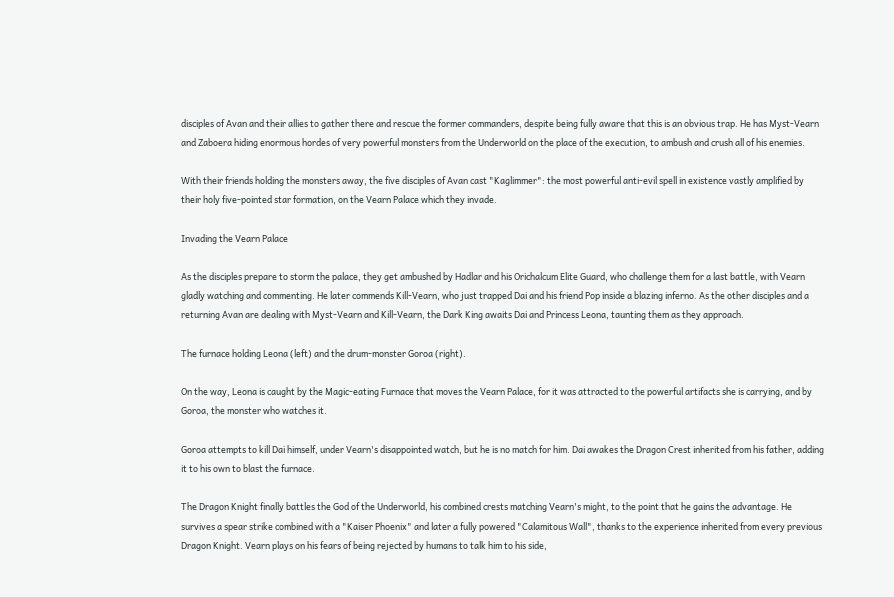disciples of Avan and their allies to gather there and rescue the former commanders, despite being fully aware that this is an obvious trap. He has Myst-Vearn and Zaboera hiding enormous hordes of very powerful monsters from the Underworld on the place of the execution, to ambush and crush all of his enemies.

With their friends holding the monsters away, the five disciples of Avan cast "Kaglimmer": the most powerful anti-evil spell in existence vastly amplified by their holy five-pointed star formation, on the Vearn Palace which they invade.

Invading the Vearn Palace

As the disciples prepare to storm the palace, they get ambushed by Hadlar and his Orichalcum Elite Guard, who challenge them for a last battle, with Vearn gladly watching and commenting. He later commends Kill-Vearn, who just trapped Dai and his friend Pop inside a blazing inferno. As the other disciples and a returning Avan are dealing with Myst-Vearn and Kill-Vearn, the Dark King awaits Dai and Princess Leona, taunting them as they approach.

The furnace holding Leona (left) and the drum-monster Goroa (right).

On the way, Leona is caught by the Magic-eating Furnace that moves the Vearn Palace, for it was attracted to the powerful artifacts she is carrying, and by Goroa, the monster who watches it.

Goroa attempts to kill Dai himself, under Vearn's disappointed watch, but he is no match for him. Dai awakes the Dragon Crest inherited from his father, adding it to his own to blast the furnace.

The Dragon Knight finally battles the God of the Underworld, his combined crests matching Vearn's might, to the point that he gains the advantage. He survives a spear strike combined with a "Kaiser Phoenix" and later a fully powered "Calamitous Wall", thanks to the experience inherited from every previous Dragon Knight. Vearn plays on his fears of being rejected by humans to talk him to his side,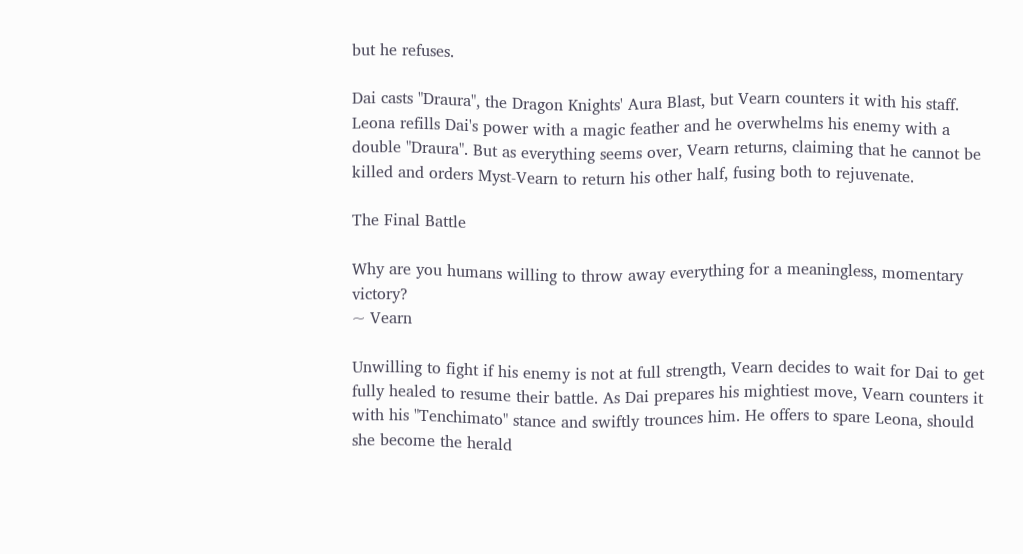but he refuses.

Dai casts "Draura", the Dragon Knights' Aura Blast, but Vearn counters it with his staff. Leona refills Dai's power with a magic feather and he overwhelms his enemy with a double "Draura". But as everything seems over, Vearn returns, claiming that he cannot be killed and orders Myst-Vearn to return his other half, fusing both to rejuvenate.

The Final Battle

Why are you humans willing to throw away everything for a meaningless, momentary victory?
~ Vearn

Unwilling to fight if his enemy is not at full strength, Vearn decides to wait for Dai to get fully healed to resume their battle. As Dai prepares his mightiest move, Vearn counters it with his "Tenchimato" stance and swiftly trounces him. He offers to spare Leona, should she become the herald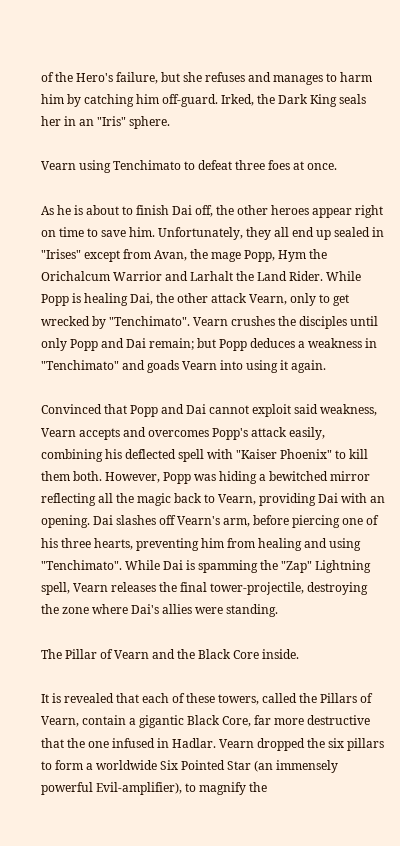of the Hero's failure, but she refuses and manages to harm him by catching him off-guard. Irked, the Dark King seals her in an "Iris" sphere.

Vearn using Tenchimato to defeat three foes at once.

As he is about to finish Dai off, the other heroes appear right on time to save him. Unfortunately, they all end up sealed in "Irises" except from Avan, the mage Popp, Hym the Orichalcum Warrior and Larhalt the Land Rider. While Popp is healing Dai, the other attack Vearn, only to get wrecked by "Tenchimato". Vearn crushes the disciples until only Popp and Dai remain; but Popp deduces a weakness in "Tenchimato" and goads Vearn into using it again.

Convinced that Popp and Dai cannot exploit said weakness, Vearn accepts and overcomes Popp's attack easily, combining his deflected spell with "Kaiser Phoenix" to kill them both. However, Popp was hiding a bewitched mirror reflecting all the magic back to Vearn, providing Dai with an opening. Dai slashes off Vearn's arm, before piercing one of his three hearts, preventing him from healing and using "Tenchimato". While Dai is spamming the "Zap" Lightning spell, Vearn releases the final tower-projectile, destroying the zone where Dai's allies were standing.

The Pillar of Vearn and the Black Core inside.

It is revealed that each of these towers, called the Pillars of Vearn, contain a gigantic Black Core, far more destructive that the one infused in Hadlar. Vearn dropped the six pillars to form a worldwide Six Pointed Star (an immensely powerful Evil-amplifier), to magnify the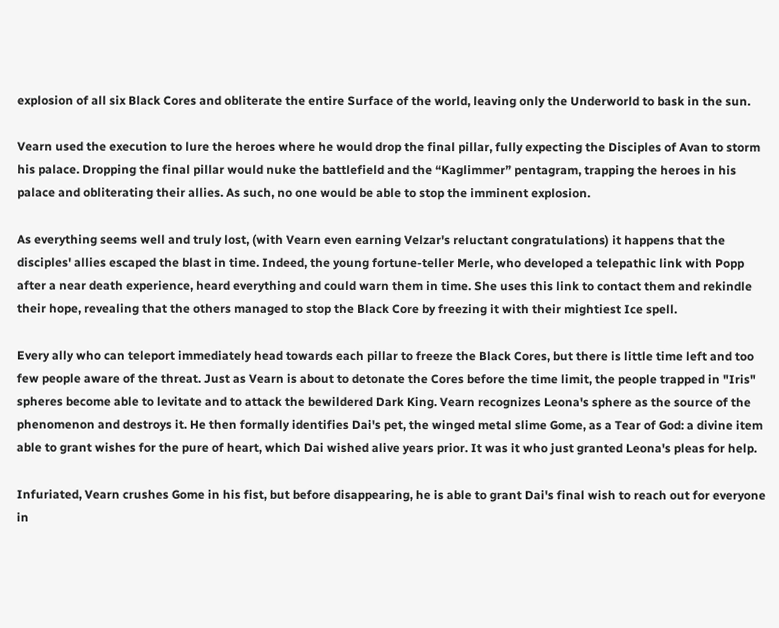explosion of all six Black Cores and obliterate the entire Surface of the world, leaving only the Underworld to bask in the sun.

Vearn used the execution to lure the heroes where he would drop the final pillar, fully expecting the Disciples of Avan to storm his palace. Dropping the final pillar would nuke the battlefield and the “Kaglimmer” pentagram, trapping the heroes in his palace and obliterating their allies. As such, no one would be able to stop the imminent explosion.

As everything seems well and truly lost, (with Vearn even earning Velzar's reluctant congratulations) it happens that the disciples' allies escaped the blast in time. Indeed, the young fortune-teller Merle, who developed a telepathic link with Popp after a near death experience, heard everything and could warn them in time. She uses this link to contact them and rekindle their hope, revealing that the others managed to stop the Black Core by freezing it with their mightiest Ice spell.

Every ally who can teleport immediately head towards each pillar to freeze the Black Cores, but there is little time left and too few people aware of the threat. Just as Vearn is about to detonate the Cores before the time limit, the people trapped in "Iris" spheres become able to levitate and to attack the bewildered Dark King. Vearn recognizes Leona's sphere as the source of the phenomenon and destroys it. He then formally identifies Dai's pet, the winged metal slime Gome, as a Tear of God: a divine item able to grant wishes for the pure of heart, which Dai wished alive years prior. It was it who just granted Leona's pleas for help.

Infuriated, Vearn crushes Gome in his fist, but before disappearing, he is able to grant Dai's final wish to reach out for everyone in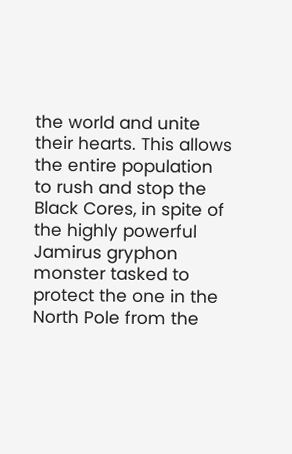the world and unite their hearts. This allows the entire population to rush and stop the Black Cores, in spite of the highly powerful Jamirus gryphon monster tasked to protect the one in the North Pole from the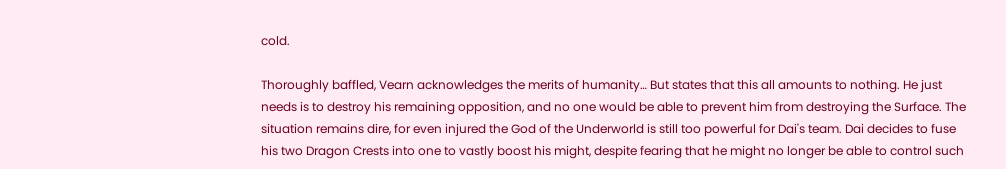cold.

Thoroughly baffled, Vearn acknowledges the merits of humanity… But states that this all amounts to nothing. He just needs is to destroy his remaining opposition, and no one would be able to prevent him from destroying the Surface. The situation remains dire, for even injured the God of the Underworld is still too powerful for Dai's team. Dai decides to fuse his two Dragon Crests into one to vastly boost his might, despite fearing that he might no longer be able to control such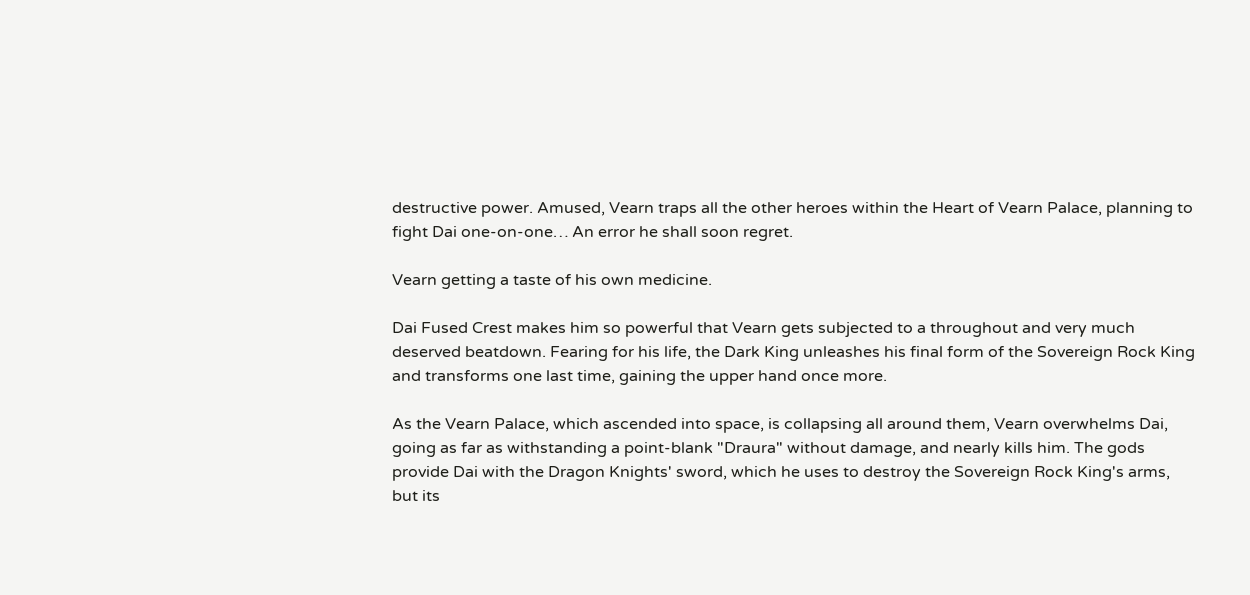destructive power. Amused, Vearn traps all the other heroes within the Heart of Vearn Palace, planning to fight Dai one-on-one… An error he shall soon regret.

Vearn getting a taste of his own medicine.

Dai Fused Crest makes him so powerful that Vearn gets subjected to a throughout and very much deserved beatdown. Fearing for his life, the Dark King unleashes his final form of the Sovereign Rock King and transforms one last time, gaining the upper hand once more.

As the Vearn Palace, which ascended into space, is collapsing all around them, Vearn overwhelms Dai, going as far as withstanding a point-blank "Draura" without damage, and nearly kills him. The gods provide Dai with the Dragon Knights' sword, which he uses to destroy the Sovereign Rock King's arms, but its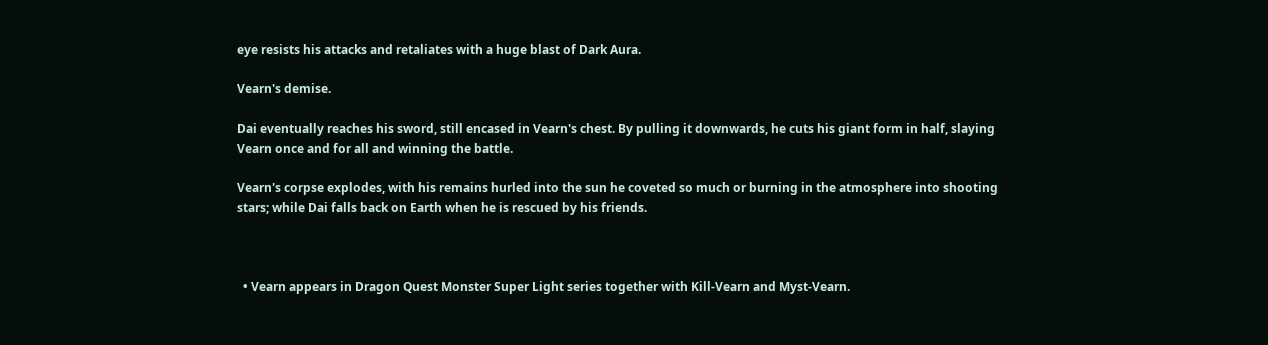eye resists his attacks and retaliates with a huge blast of Dark Aura.

Vearn's demise.

Dai eventually reaches his sword, still encased in Vearn's chest. By pulling it downwards, he cuts his giant form in half, slaying Vearn once and for all and winning the battle.

Vearn's corpse explodes, with his remains hurled into the sun he coveted so much or burning in the atmosphere into shooting stars; while Dai falls back on Earth when he is rescued by his friends.



  • Vearn appears in Dragon Quest Monster Super Light series together with Kill-Vearn and Myst-Vearn.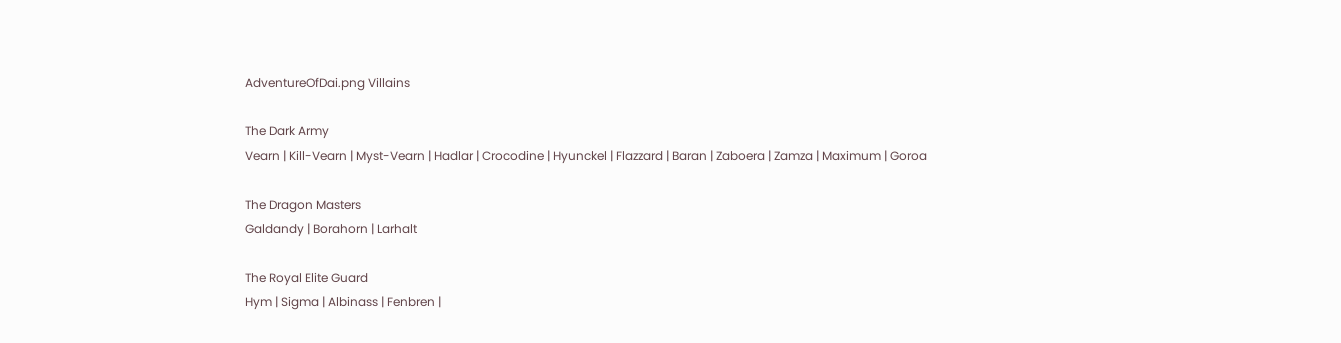AdventureOfDai.png Villains

The Dark Army
Vearn | Kill-Vearn | Myst-Vearn | Hadlar | Crocodine | Hyunckel | Flazzard | Baran | Zaboera | Zamza | Maximum | Goroa

The Dragon Masters
Galdandy | Borahorn | Larhalt

The Royal Elite Guard
Hym | Sigma | Albinass | Fenbren |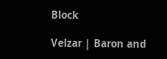Block

Velzar | Baron and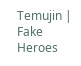Temujin | Fake Heroes